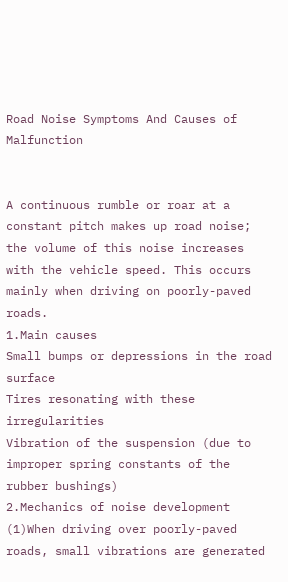Road Noise Symptoms And Causes of Malfunction


A continuous rumble or roar at a constant pitch makes up road noise; the volume of this noise increases with the vehicle speed. This occurs mainly when driving on poorly-paved roads.
1.Main causes
Small bumps or depressions in the road surface
Tires resonating with these irregularities
Vibration of the suspension (due to improper spring constants of the rubber bushings)
2.Mechanics of noise development
(1)When driving over poorly-paved roads, small vibrations are generated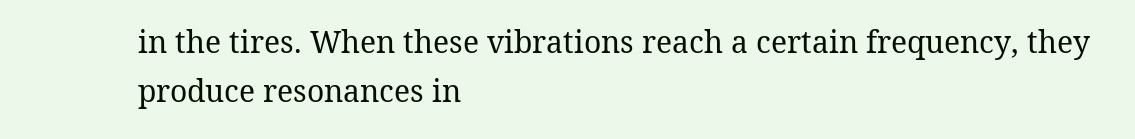in the tires. When these vibrations reach a certain frequency, they produce resonances in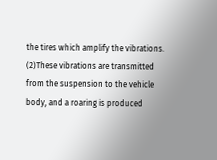the tires which amplify the vibrations.
(2)These vibrations are transmitted from the suspension to the vehicle body, and a roaring is produced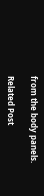from the body panels.

Related Post